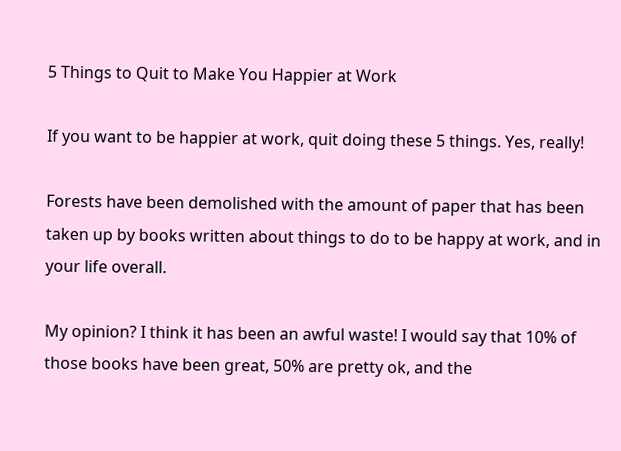5 Things to Quit to Make You Happier at Work

If you want to be happier at work, quit doing these 5 things. Yes, really!

Forests have been demolished with the amount of paper that has been taken up by books written about things to do to be happy at work, and in your life overall.

My opinion? I think it has been an awful waste! I would say that 10% of those books have been great, 50% are pretty ok, and the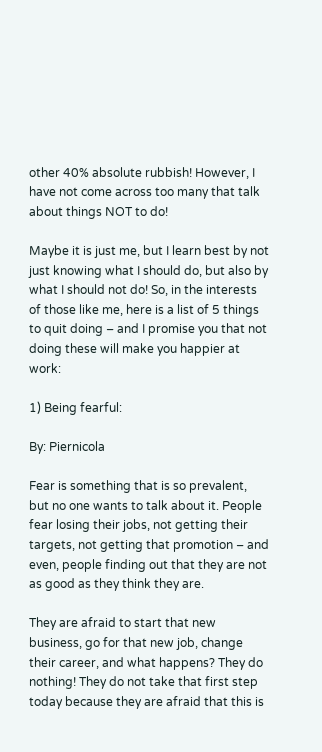other 40% absolute rubbish! However, I have not come across too many that talk about things NOT to do!

Maybe it is just me, but I learn best by not just knowing what I should do, but also by what I should not do! So, in the interests of those like me, here is a list of 5 things to quit doing – and I promise you that not doing these will make you happier at work:

1) Being fearful:

By: Piernicola

Fear is something that is so prevalent, but no one wants to talk about it. People fear losing their jobs, not getting their targets, not getting that promotion – and even, people finding out that they are not as good as they think they are.

They are afraid to start that new business, go for that new job, change their career, and what happens? They do nothing! They do not take that first step today because they are afraid that this is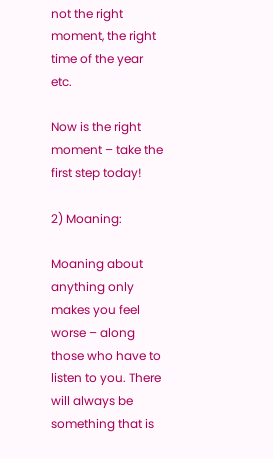not the right moment, the right time of the year etc.

Now is the right moment – take the first step today!

2) Moaning:

Moaning about anything only makes you feel worse – along those who have to listen to you. There will always be something that is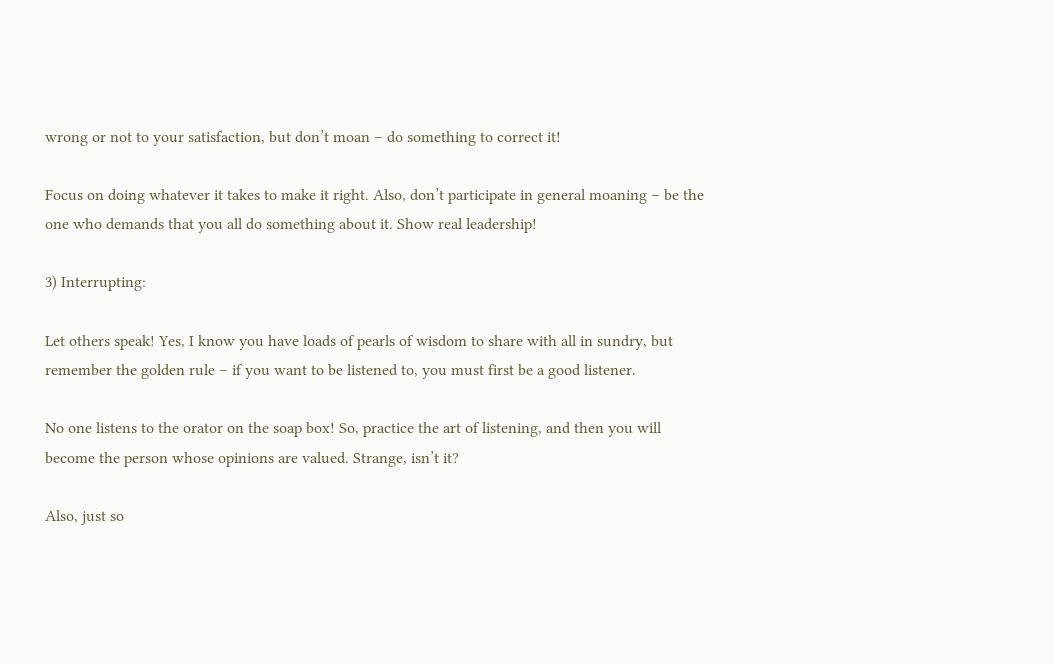wrong or not to your satisfaction, but don’t moan – do something to correct it!

Focus on doing whatever it takes to make it right. Also, don’t participate in general moaning – be the one who demands that you all do something about it. Show real leadership!

3) Interrupting:

Let others speak! Yes, I know you have loads of pearls of wisdom to share with all in sundry, but remember the golden rule – if you want to be listened to, you must first be a good listener.

No one listens to the orator on the soap box! So, practice the art of listening, and then you will become the person whose opinions are valued. Strange, isn’t it?

Also, just so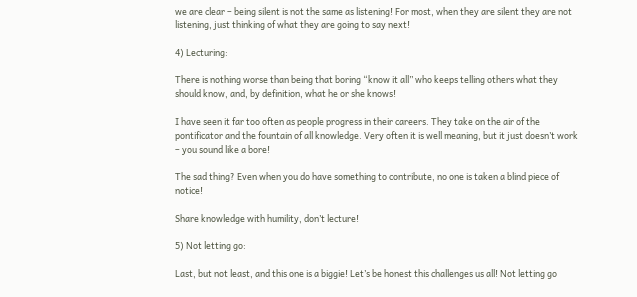we are clear – being silent is not the same as listening! For most, when they are silent they are not listening, just thinking of what they are going to say next!

4) Lecturing:

There is nothing worse than being that boring “know it all” who keeps telling others what they should know, and, by definition, what he or she knows!

I have seen it far too often as people progress in their careers. They take on the air of the pontificator and the fountain of all knowledge. Very often it is well meaning, but it just doesn’t work – you sound like a bore!

The sad thing? Even when you do have something to contribute, no one is taken a blind piece of notice!

Share knowledge with humility, don’t lecture!

5) Not letting go:

Last, but not least, and this one is a biggie! Let’s be honest this challenges us all! Not letting go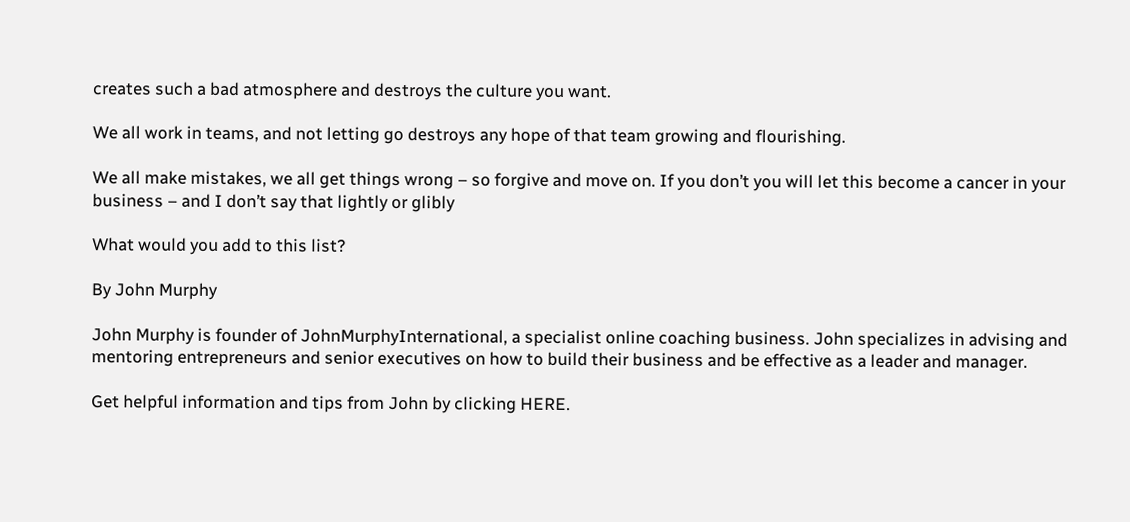creates such a bad atmosphere and destroys the culture you want.

We all work in teams, and not letting go destroys any hope of that team growing and flourishing.

We all make mistakes, we all get things wrong – so forgive and move on. If you don’t you will let this become a cancer in your business – and I don’t say that lightly or glibly

What would you add to this list?

By John Murphy

John Murphy is founder of JohnMurphyInternational, a specialist online coaching business. John specializes in advising and mentoring entrepreneurs and senior executives on how to build their business and be effective as a leader and manager.

Get helpful information and tips from John by clicking HERE.